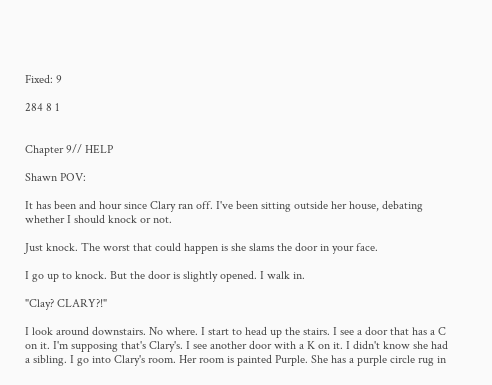Fixed: 9

284 8 1


Chapter 9// HELP

Shawn POV:

It has been and hour since Clary ran off. I've been sitting outside her house, debating whether I should knock or not.

Just knock. The worst that could happen is she slams the door in your face.

I go up to knock. But the door is slightly opened. I walk in.

"Clay? CLARY?!"

I look around downstairs. No where. I start to head up the stairs. I see a door that has a C on it. I'm supposing that's Clary's. I see another door with a K on it. I didn't know she had a sibling. I go into Clary's room. Her room is painted Purple. She has a purple circle rug in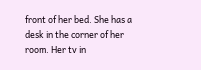front of her bed. She has a desk in the corner of her room. Her tv in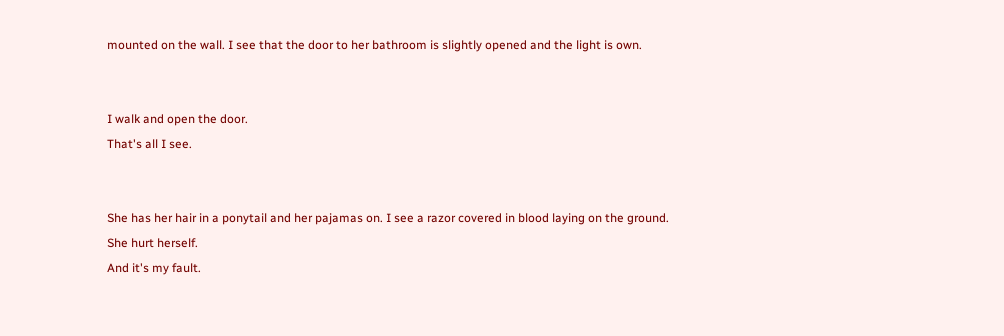mounted on the wall. I see that the door to her bathroom is slightly opened and the light is own.


I walk and open the door.
That's all I see.


She has her hair in a ponytail and her pajamas on. I see a razor covered in blood laying on the ground.
She hurt herself.
And it's my fault.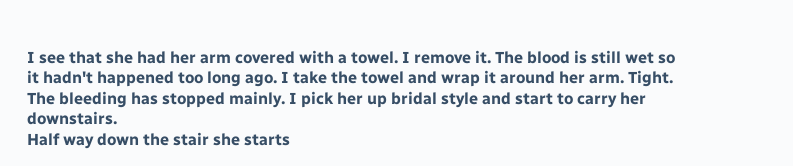I see that she had her arm covered with a towel. I remove it. The blood is still wet so it hadn't happened too long ago. I take the towel and wrap it around her arm. Tight. The bleeding has stopped mainly. I pick her up bridal style and start to carry her downstairs.
Half way down the stair she starts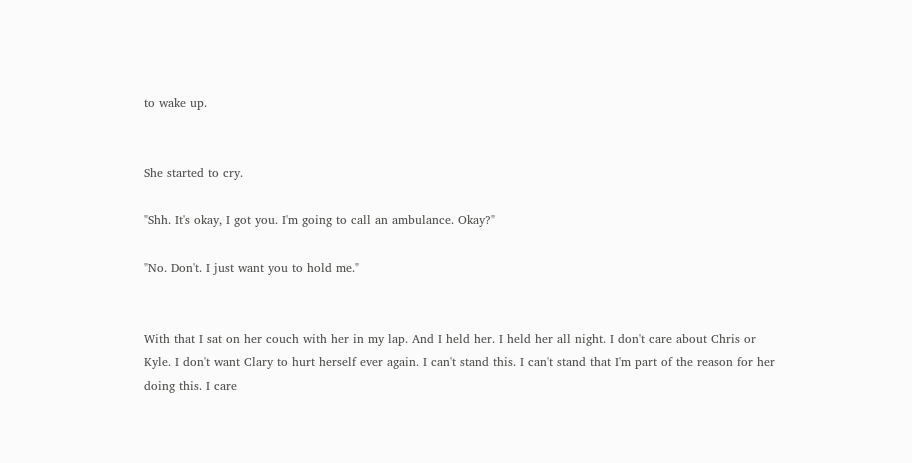to wake up.


She started to cry.

"Shh. It's okay, I got you. I'm going to call an ambulance. Okay?"

"No. Don't. I just want you to hold me."


With that I sat on her couch with her in my lap. And I held her. I held her all night. I don't care about Chris or Kyle. I don't want Clary to hurt herself ever again. I can't stand this. I can't stand that I'm part of the reason for her doing this. I care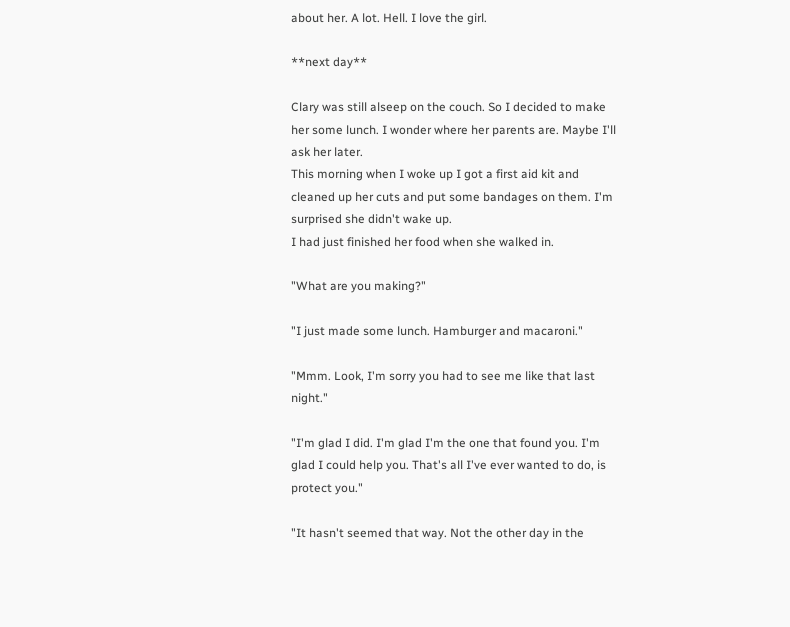about her. A lot. Hell. I love the girl.

**next day**

Clary was still alseep on the couch. So I decided to make her some lunch. I wonder where her parents are. Maybe I'll ask her later.
This morning when I woke up I got a first aid kit and cleaned up her cuts and put some bandages on them. I'm surprised she didn't wake up.
I had just finished her food when she walked in.

"What are you making?"

"I just made some lunch. Hamburger and macaroni."

"Mmm. Look, I'm sorry you had to see me like that last night."

"I'm glad I did. I'm glad I'm the one that found you. I'm glad I could help you. That's all I've ever wanted to do, is protect you."

"It hasn't seemed that way. Not the other day in the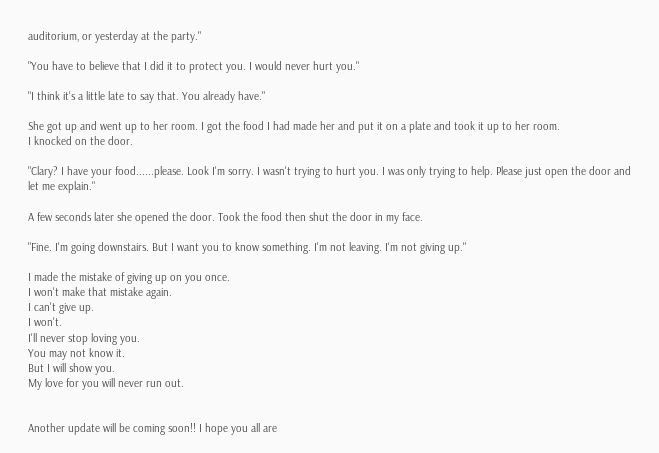auditorium, or yesterday at the party."

"You have to believe that I did it to protect you. I would never hurt you."

"I think it's a little late to say that. You already have."

She got up and went up to her room. I got the food I had made her and put it on a plate and took it up to her room.
I knocked on the door.

"Clary? I have your food......please. Look I'm sorry. I wasn't trying to hurt you. I was only trying to help. Please just open the door and let me explain."

A few seconds later she opened the door. Took the food then shut the door in my face.

"Fine. I'm going downstairs. But I want you to know something. I'm not leaving. I'm not giving up."

I made the mistake of giving up on you once.
I won't make that mistake again.
I can't give up.
I won't.
I'll never stop loving you.
You may not know it.
But I will show you.
My love for you will never run out.


Another update will be coming soon!! I hope you all are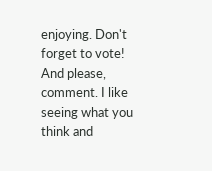enjoying. Don't forget to vote! And please, comment. I like seeing what you think and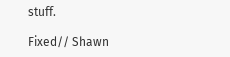stuff.

Fixed// Shawn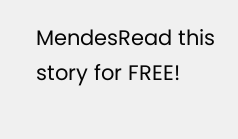MendesRead this story for FREE!